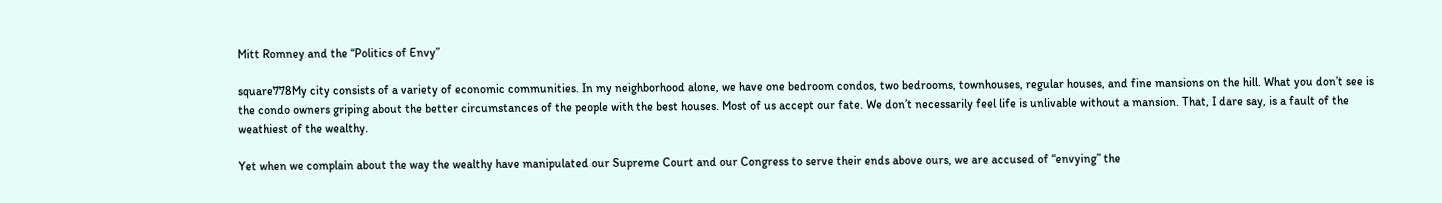Mitt Romney and the “Politics of Envy”

square778My city consists of a variety of economic communities. In my neighborhood alone, we have one bedroom condos, two bedrooms, townhouses, regular houses, and fine mansions on the hill. What you don’t see is the condo owners griping about the better circumstances of the people with the best houses. Most of us accept our fate. We don’t necessarily feel life is unlivable without a mansion. That, I dare say, is a fault of the weathiest of the wealthy.

Yet when we complain about the way the wealthy have manipulated our Supreme Court and our Congress to serve their ends above ours, we are accused of “envying” the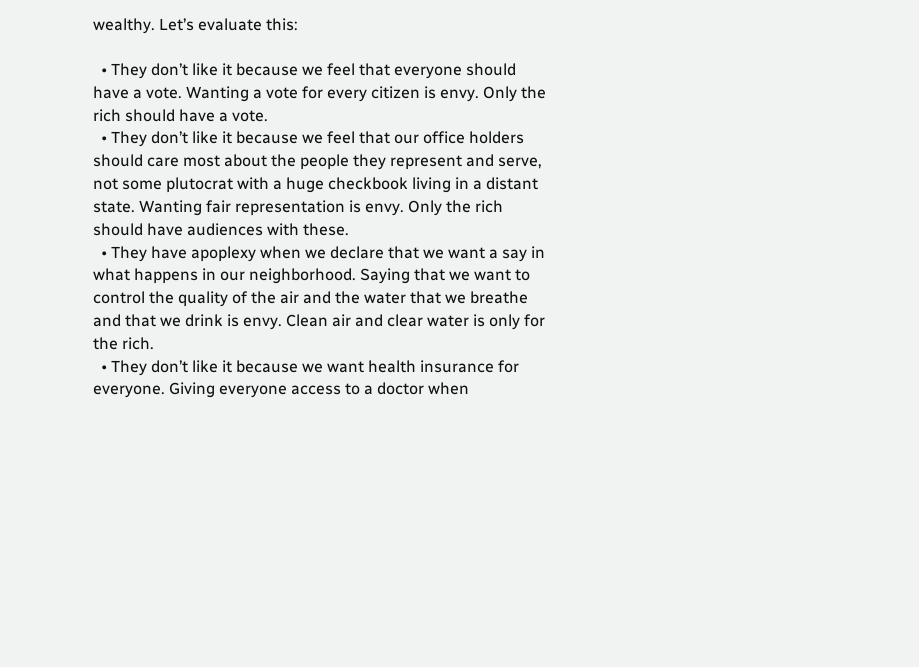wealthy. Let’s evaluate this:

  • They don’t like it because we feel that everyone should have a vote. Wanting a vote for every citizen is envy. Only the rich should have a vote.
  • They don’t like it because we feel that our office holders should care most about the people they represent and serve, not some plutocrat with a huge checkbook living in a distant state. Wanting fair representation is envy. Only the rich should have audiences with these.
  • They have apoplexy when we declare that we want a say in what happens in our neighborhood. Saying that we want to control the quality of the air and the water that we breathe and that we drink is envy. Clean air and clear water is only for the rich.
  • They don’t like it because we want health insurance for everyone. Giving everyone access to a doctor when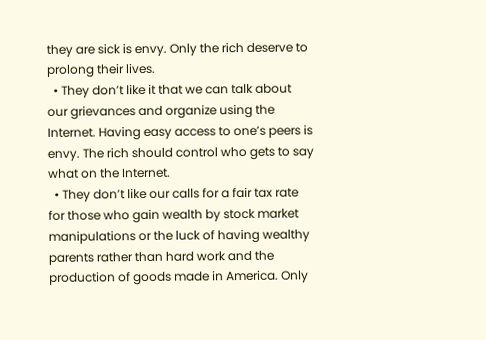they are sick is envy. Only the rich deserve to prolong their lives.
  • They don’t like it that we can talk about our grievances and organize using the Internet. Having easy access to one’s peers is envy. The rich should control who gets to say what on the Internet.
  • They don’t like our calls for a fair tax rate for those who gain wealth by stock market manipulations or the luck of having wealthy parents rather than hard work and the production of goods made in America. Only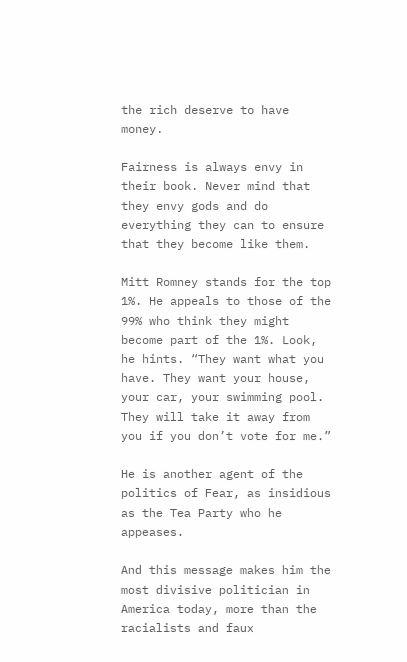the rich deserve to have money.

Fairness is always envy in their book. Never mind that they envy gods and do everything they can to ensure that they become like them.

Mitt Romney stands for the top 1%. He appeals to those of the 99% who think they might become part of the 1%. Look, he hints. “They want what you have. They want your house, your car, your swimming pool. They will take it away from you if you don’t vote for me.”

He is another agent of the politics of Fear, as insidious as the Tea Party who he appeases.

And this message makes him the most divisive politician in America today, more than the racialists and faux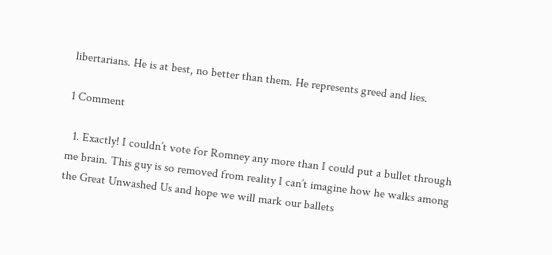libertarians. He is at best, no better than them. He represents greed and lies.

1 Comment

  1. Exactly! I couldn’t vote for Romney any more than I could put a bullet through me brain. This guy is so removed from reality I can’t imagine how he walks among the Great Unwashed Us and hope we will mark our ballets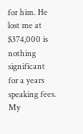for him. He lost me at $374,000 is nothing significant for a years speaking fees. My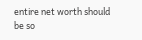entire net worth should be so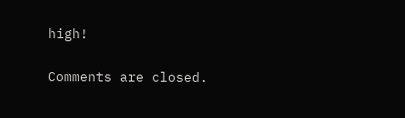high!

Comments are closed.